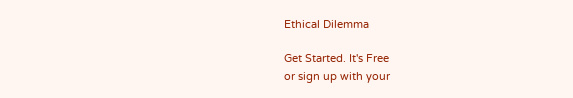Ethical Dilemma

Get Started. It's Free
or sign up with your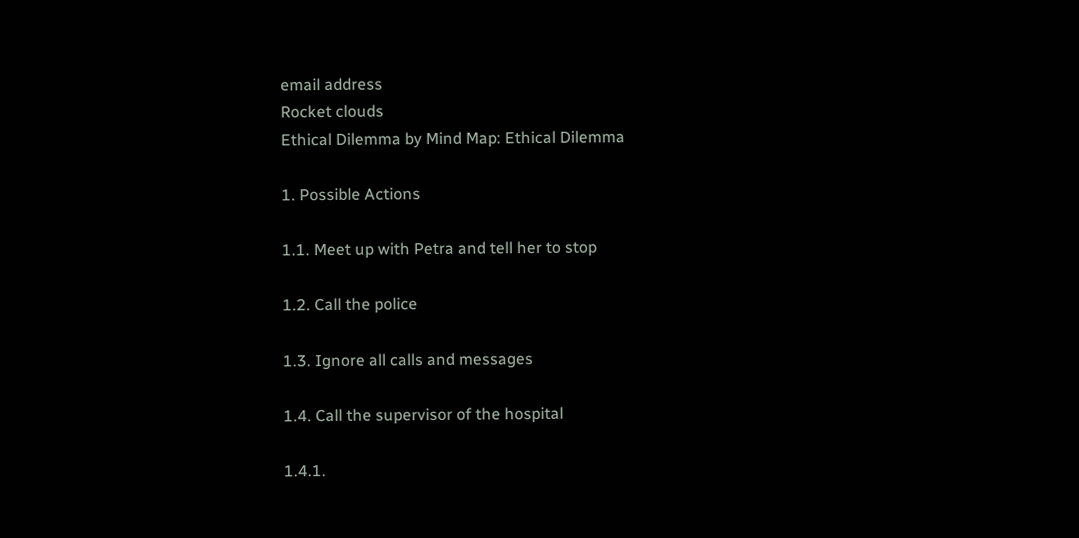email address
Rocket clouds
Ethical Dilemma by Mind Map: Ethical Dilemma

1. Possible Actions

1.1. Meet up with Petra and tell her to stop

1.2. Call the police

1.3. Ignore all calls and messages

1.4. Call the supervisor of the hospital

1.4.1.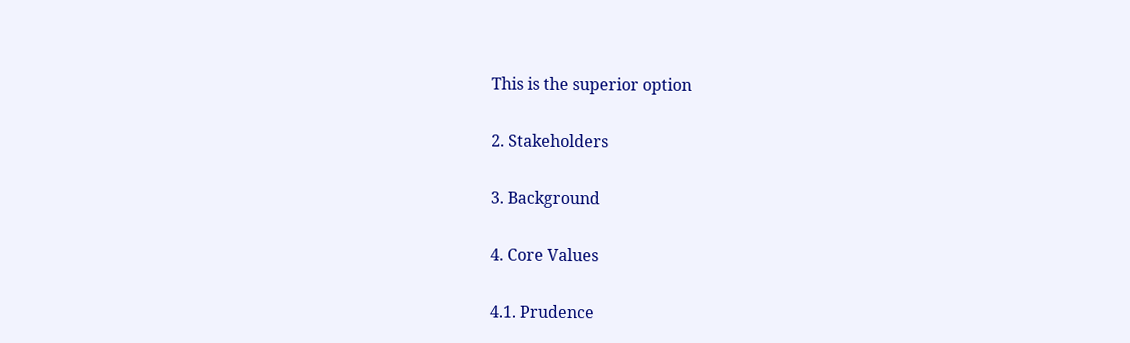This is the superior option

2. Stakeholders

3. Background

4. Core Values

4.1. Prudence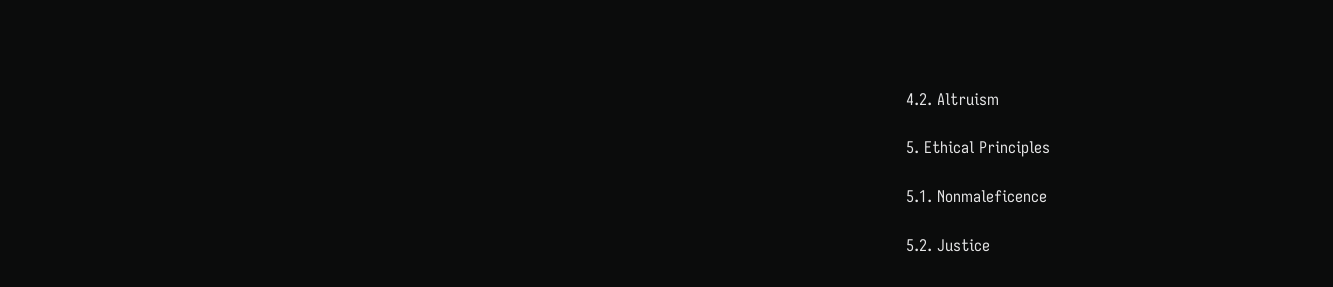4.2. Altruism

5. Ethical Principles

5.1. Nonmaleficence

5.2. Justice